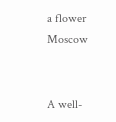a flower Moscow


A well-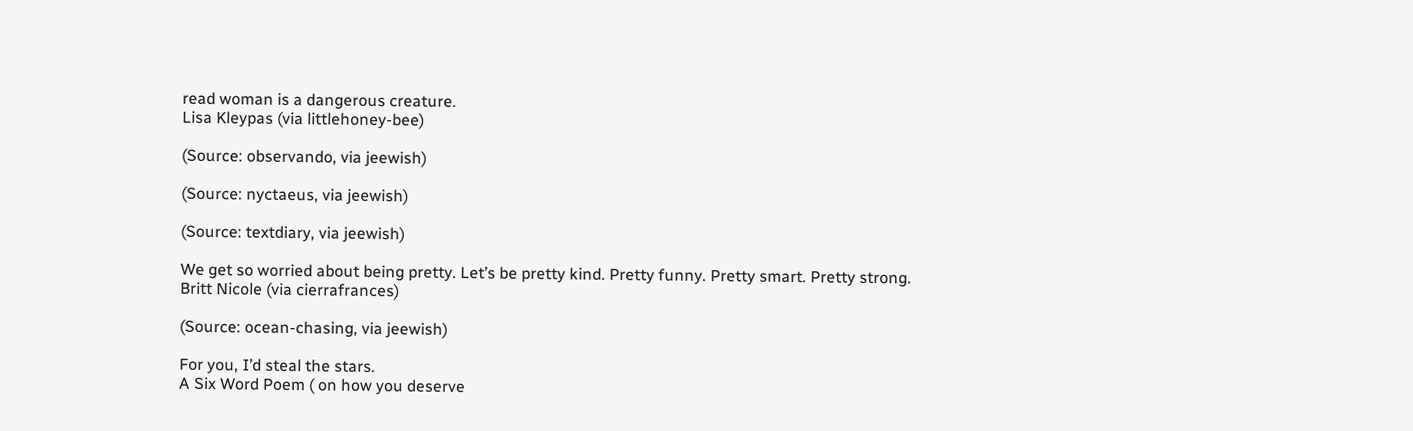read woman is a dangerous creature.
Lisa Kleypas (via littlehoney-bee)

(Source: observando, via jeewish)

(Source: nyctaeus, via jeewish)

(Source: textdiary, via jeewish)

We get so worried about being pretty. Let’s be pretty kind. Pretty funny. Pretty smart. Pretty strong.
Britt Nicole (via cierrafrances)

(Source: ocean-chasing, via jeewish)

For you, I’d steal the stars.
A Six Word Poem ( on how you deserve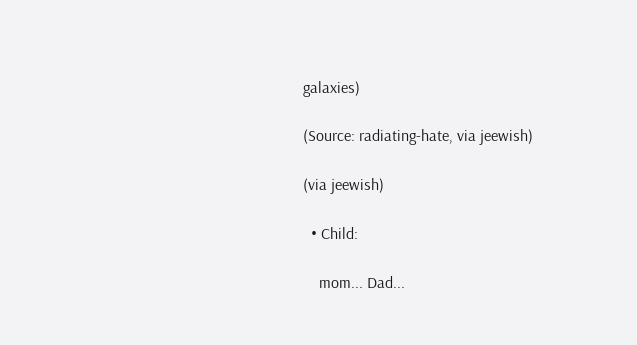galaxies)

(Source: radiating-hate, via jeewish)

(via jeewish)

  • Child:

    mom... Dad...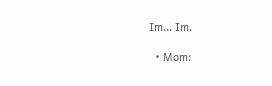Im... Im.

  • Mom: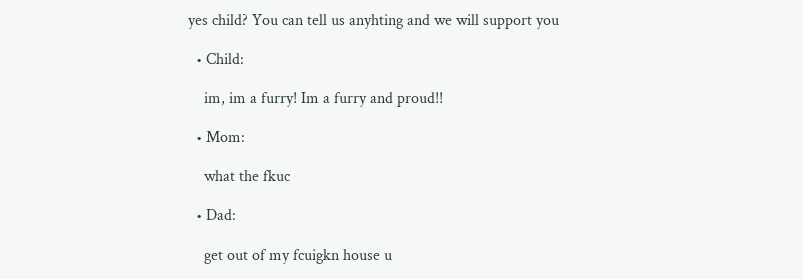yes child? You can tell us anyhting and we will support you

  • Child:

    im, im a furry! Im a furry and proud!!

  • Mom:

    what the fkuc

  • Dad:

    get out of my fcuigkn house u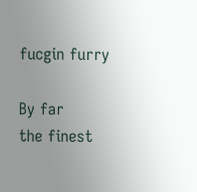fucgin furry

By far
the finest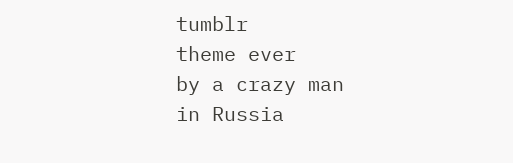tumblr
theme ever
by a crazy man
in Russia